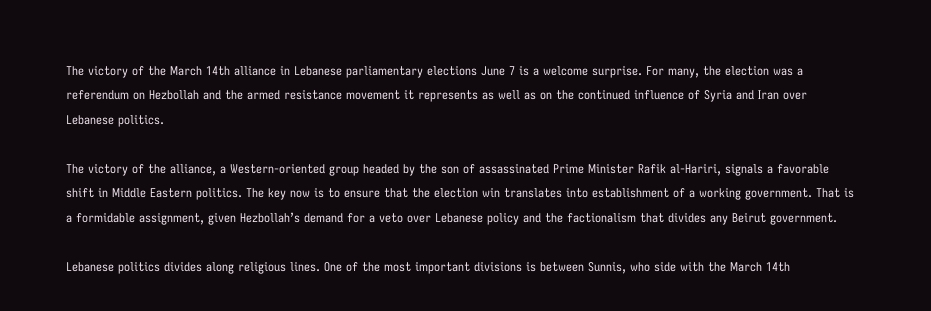The victory of the March 14th alliance in Lebanese parliamentary elections June 7 is a welcome surprise. For many, the election was a referendum on Hezbollah and the armed resistance movement it represents as well as on the continued influence of Syria and Iran over Lebanese politics.

The victory of the alliance, a Western-oriented group headed by the son of assassinated Prime Minister Rafik al-Hariri, signals a favorable shift in Middle Eastern politics. The key now is to ensure that the election win translates into establishment of a working government. That is a formidable assignment, given Hezbollah’s demand for a veto over Lebanese policy and the factionalism that divides any Beirut government.

Lebanese politics divides along religious lines. One of the most important divisions is between Sunnis, who side with the March 14th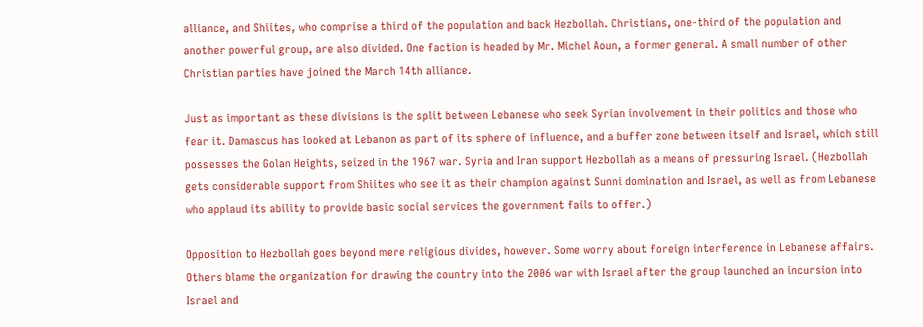alliance, and Shiites, who comprise a third of the population and back Hezbollah. Christians, one-third of the population and another powerful group, are also divided. One faction is headed by Mr. Michel Aoun, a former general. A small number of other Christian parties have joined the March 14th alliance.

Just as important as these divisions is the split between Lebanese who seek Syrian involvement in their politics and those who fear it. Damascus has looked at Lebanon as part of its sphere of influence, and a buffer zone between itself and Israel, which still possesses the Golan Heights, seized in the 1967 war. Syria and Iran support Hezbollah as a means of pressuring Israel. (Hezbollah gets considerable support from Shiites who see it as their champion against Sunni domination and Israel, as well as from Lebanese who applaud its ability to provide basic social services the government fails to offer.)

Opposition to Hezbollah goes beyond mere religious divides, however. Some worry about foreign interference in Lebanese affairs. Others blame the organization for drawing the country into the 2006 war with Israel after the group launched an incursion into Israel and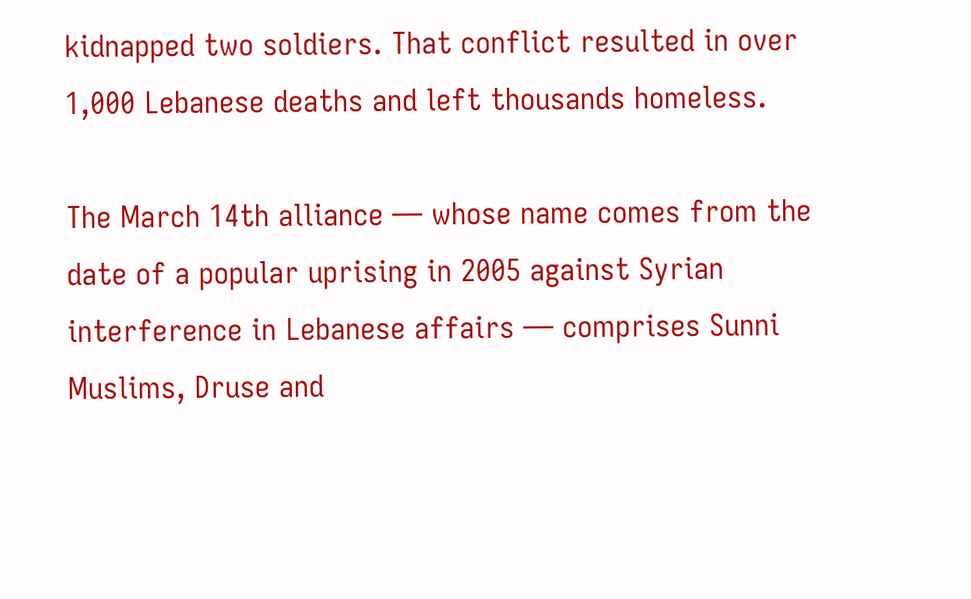kidnapped two soldiers. That conflict resulted in over 1,000 Lebanese deaths and left thousands homeless.

The March 14th alliance — whose name comes from the date of a popular uprising in 2005 against Syrian interference in Lebanese affairs — comprises Sunni Muslims, Druse and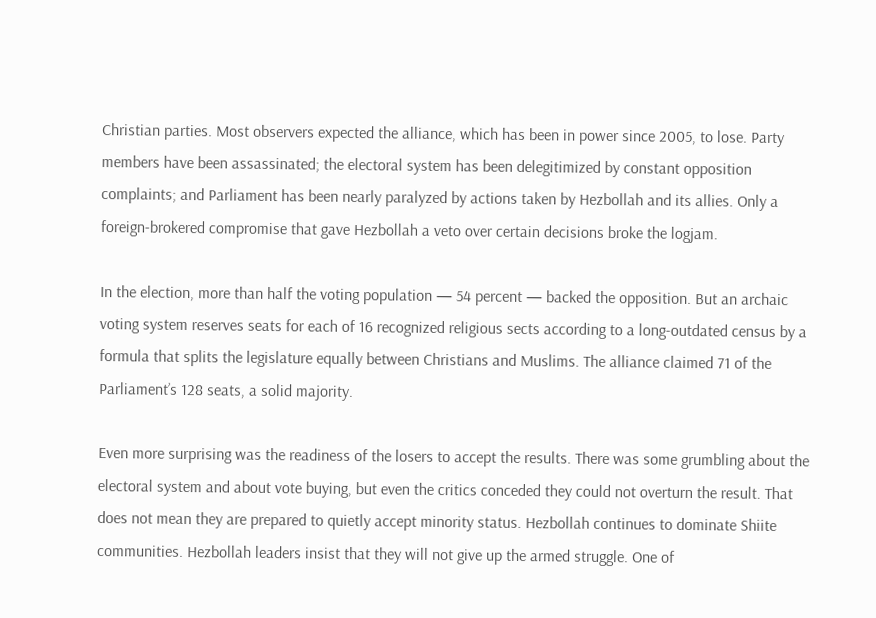Christian parties. Most observers expected the alliance, which has been in power since 2005, to lose. Party members have been assassinated; the electoral system has been delegitimized by constant opposition complaints; and Parliament has been nearly paralyzed by actions taken by Hezbollah and its allies. Only a foreign-brokered compromise that gave Hezbollah a veto over certain decisions broke the logjam.

In the election, more than half the voting population — 54 percent — backed the opposition. But an archaic voting system reserves seats for each of 16 recognized religious sects according to a long-outdated census by a formula that splits the legislature equally between Christians and Muslims. The alliance claimed 71 of the Parliament’s 128 seats, a solid majority.

Even more surprising was the readiness of the losers to accept the results. There was some grumbling about the electoral system and about vote buying, but even the critics conceded they could not overturn the result. That does not mean they are prepared to quietly accept minority status. Hezbollah continues to dominate Shiite communities. Hezbollah leaders insist that they will not give up the armed struggle. One of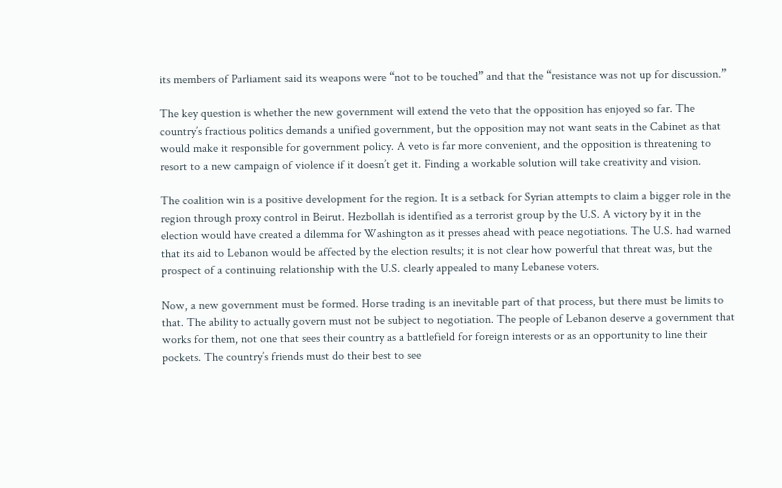its members of Parliament said its weapons were “not to be touched” and that the “resistance was not up for discussion.”

The key question is whether the new government will extend the veto that the opposition has enjoyed so far. The country’s fractious politics demands a unified government, but the opposition may not want seats in the Cabinet as that would make it responsible for government policy. A veto is far more convenient, and the opposition is threatening to resort to a new campaign of violence if it doesn’t get it. Finding a workable solution will take creativity and vision.

The coalition win is a positive development for the region. It is a setback for Syrian attempts to claim a bigger role in the region through proxy control in Beirut. Hezbollah is identified as a terrorist group by the U.S. A victory by it in the election would have created a dilemma for Washington as it presses ahead with peace negotiations. The U.S. had warned that its aid to Lebanon would be affected by the election results; it is not clear how powerful that threat was, but the prospect of a continuing relationship with the U.S. clearly appealed to many Lebanese voters.

Now, a new government must be formed. Horse trading is an inevitable part of that process, but there must be limits to that. The ability to actually govern must not be subject to negotiation. The people of Lebanon deserve a government that works for them, not one that sees their country as a battlefield for foreign interests or as an opportunity to line their pockets. The country’s friends must do their best to see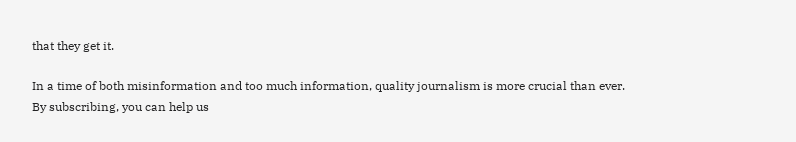that they get it.

In a time of both misinformation and too much information, quality journalism is more crucial than ever.
By subscribing, you can help us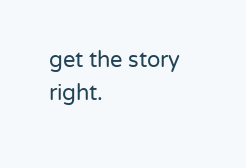get the story right.